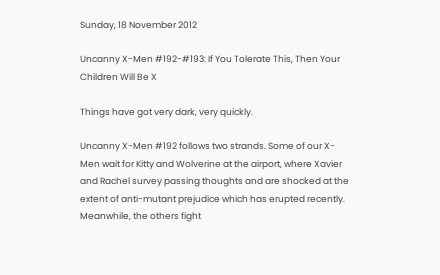Sunday, 18 November 2012

Uncanny X-Men #192-#193: If You Tolerate This, Then Your Children Will Be X

Things have got very dark, very quickly.

Uncanny X-Men #192 follows two strands. Some of our X-Men wait for Kitty and Wolverine at the airport, where Xavier and Rachel survey passing thoughts and are shocked at the extent of anti-mutant prejudice which has erupted recently. Meanwhile, the others fight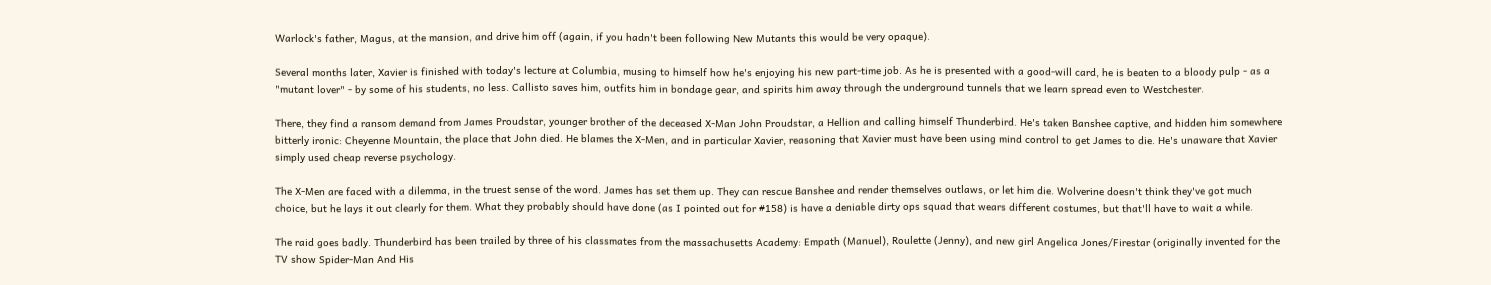Warlock's father, Magus, at the mansion, and drive him off (again, if you hadn't been following New Mutants this would be very opaque).

Several months later, Xavier is finished with today's lecture at Columbia, musing to himself how he's enjoying his new part-time job. As he is presented with a good-will card, he is beaten to a bloody pulp - as a "mutant lover" - by some of his students, no less. Callisto saves him, outfits him in bondage gear, and spirits him away through the underground tunnels that we learn spread even to Westchester.

There, they find a ransom demand from James Proudstar, younger brother of the deceased X-Man John Proudstar, a Hellion and calling himself Thunderbird. He's taken Banshee captive, and hidden him somewhere bitterly ironic: Cheyenne Mountain, the place that John died. He blames the X-Men, and in particular Xavier, reasoning that Xavier must have been using mind control to get James to die. He's unaware that Xavier simply used cheap reverse psychology.

The X-Men are faced with a dilemma, in the truest sense of the word. James has set them up. They can rescue Banshee and render themselves outlaws, or let him die. Wolverine doesn't think they've got much choice, but he lays it out clearly for them. What they probably should have done (as I pointed out for #158) is have a deniable dirty ops squad that wears different costumes, but that'll have to wait a while.

The raid goes badly. Thunderbird has been trailed by three of his classmates from the massachusetts Academy: Empath (Manuel), Roulette (Jenny), and new girl Angelica Jones/Firestar (originally invented for the TV show Spider-Man And His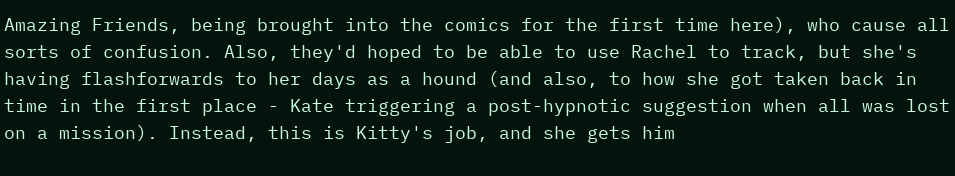Amazing Friends, being brought into the comics for the first time here), who cause all sorts of confusion. Also, they'd hoped to be able to use Rachel to track, but she's having flashforwards to her days as a hound (and also, to how she got taken back in time in the first place - Kate triggering a post-hypnotic suggestion when all was lost on a mission). Instead, this is Kitty's job, and she gets him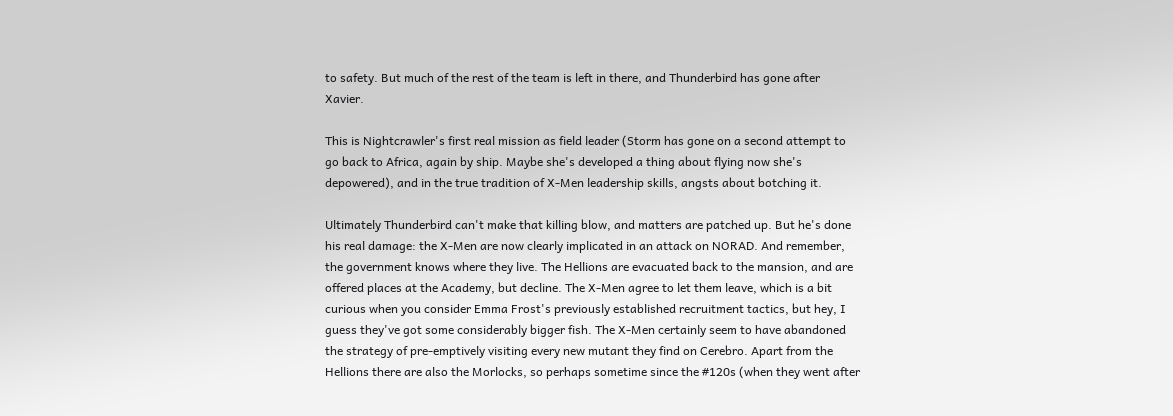to safety. But much of the rest of the team is left in there, and Thunderbird has gone after Xavier.

This is Nightcrawler's first real mission as field leader (Storm has gone on a second attempt to go back to Africa, again by ship. Maybe she's developed a thing about flying now she's depowered), and in the true tradition of X-Men leadership skills, angsts about botching it.

Ultimately Thunderbird can't make that killing blow, and matters are patched up. But he's done his real damage: the X-Men are now clearly implicated in an attack on NORAD. And remember, the government knows where they live. The Hellions are evacuated back to the mansion, and are offered places at the Academy, but decline. The X-Men agree to let them leave, which is a bit curious when you consider Emma Frost's previously established recruitment tactics, but hey, I guess they've got some considerably bigger fish. The X-Men certainly seem to have abandoned the strategy of pre-emptively visiting every new mutant they find on Cerebro. Apart from the Hellions there are also the Morlocks, so perhaps sometime since the #120s (when they went after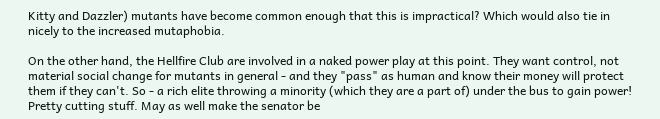Kitty and Dazzler) mutants have become common enough that this is impractical? Which would also tie in nicely to the increased mutaphobia.

On the other hand, the Hellfire Club are involved in a naked power play at this point. They want control, not material social change for mutants in general - and they "pass" as human and know their money will protect them if they can't. So - a rich elite throwing a minority (which they are a part of) under the bus to gain power! Pretty cutting stuff. May as well make the senator be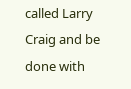called Larry Craig and be done with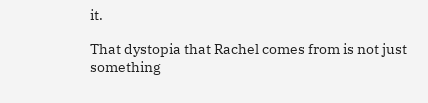it.

That dystopia that Rachel comes from is not just something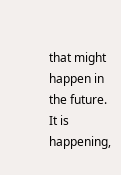that might happen in the future. It is happening,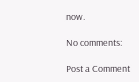now.

No comments:

Post a Comment